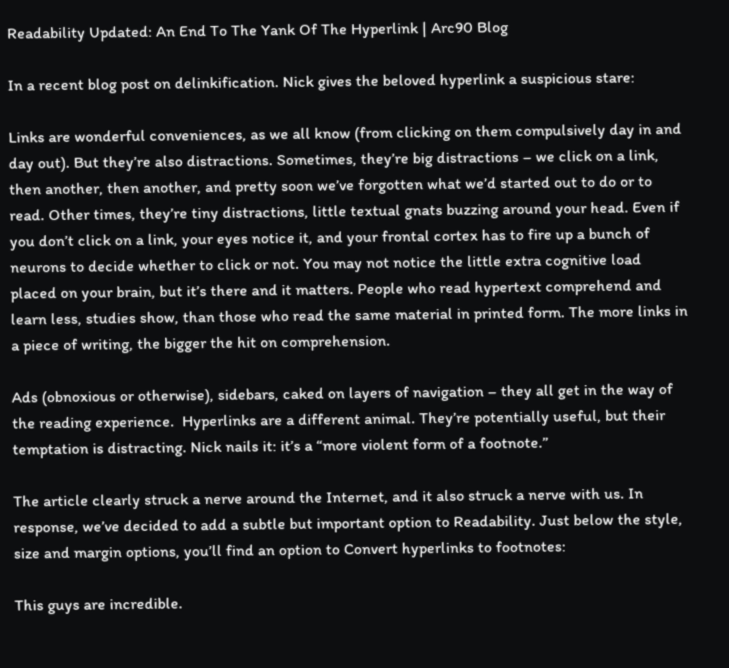Readability Updated: An End To The Yank Of The Hyperlink | Arc90 Blog

In a recent blog post on delinkification. Nick gives the beloved hyperlink a suspicious stare:

Links are wonderful conveniences, as we all know (from clicking on them compulsively day in and day out). But they’re also distractions. Sometimes, they’re big distractions – we click on a link, then another, then another, and pretty soon we’ve forgotten what we’d started out to do or to read. Other times, they’re tiny distractions, little textual gnats buzzing around your head. Even if you don’t click on a link, your eyes notice it, and your frontal cortex has to fire up a bunch of neurons to decide whether to click or not. You may not notice the little extra cognitive load placed on your brain, but it’s there and it matters. People who read hypertext comprehend and learn less, studies show, than those who read the same material in printed form. The more links in a piece of writing, the bigger the hit on comprehension.

Ads (obnoxious or otherwise), sidebars, caked on layers of navigation – they all get in the way of the reading experience.  Hyperlinks are a different animal. They’re potentially useful, but their temptation is distracting. Nick nails it: it’s a “more violent form of a footnote.”

The article clearly struck a nerve around the Internet, and it also struck a nerve with us. In response, we’ve decided to add a subtle but important option to Readability. Just below the style, size and margin options, you’ll find an option to Convert hyperlinks to footnotes:

This guys are incredible.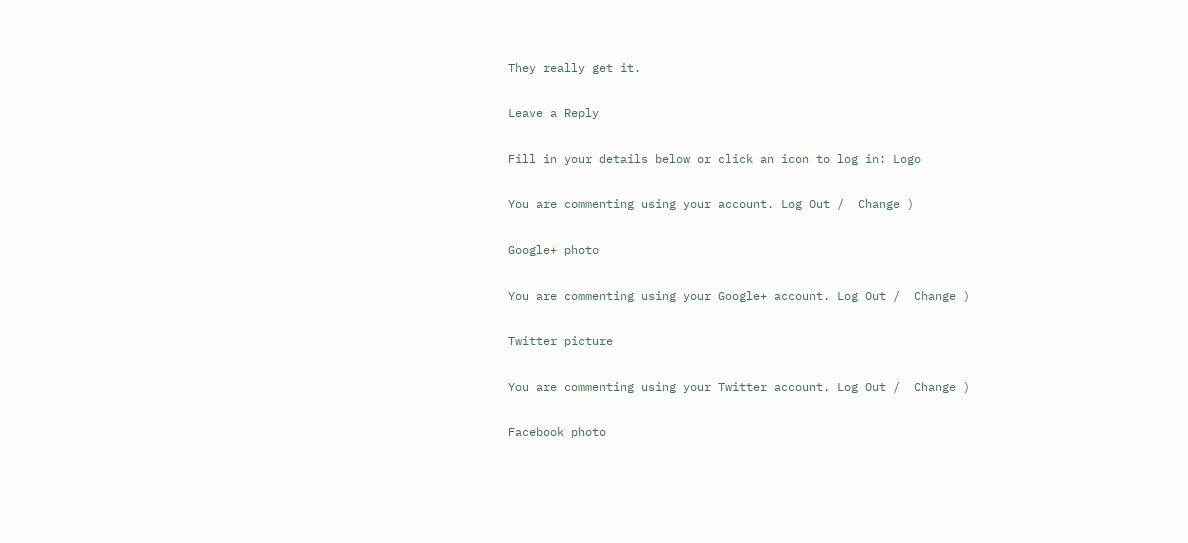They really get it.

Leave a Reply

Fill in your details below or click an icon to log in: Logo

You are commenting using your account. Log Out /  Change )

Google+ photo

You are commenting using your Google+ account. Log Out /  Change )

Twitter picture

You are commenting using your Twitter account. Log Out /  Change )

Facebook photo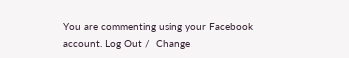You are commenting using your Facebook account. Log Out /  Change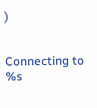)


Connecting to %s